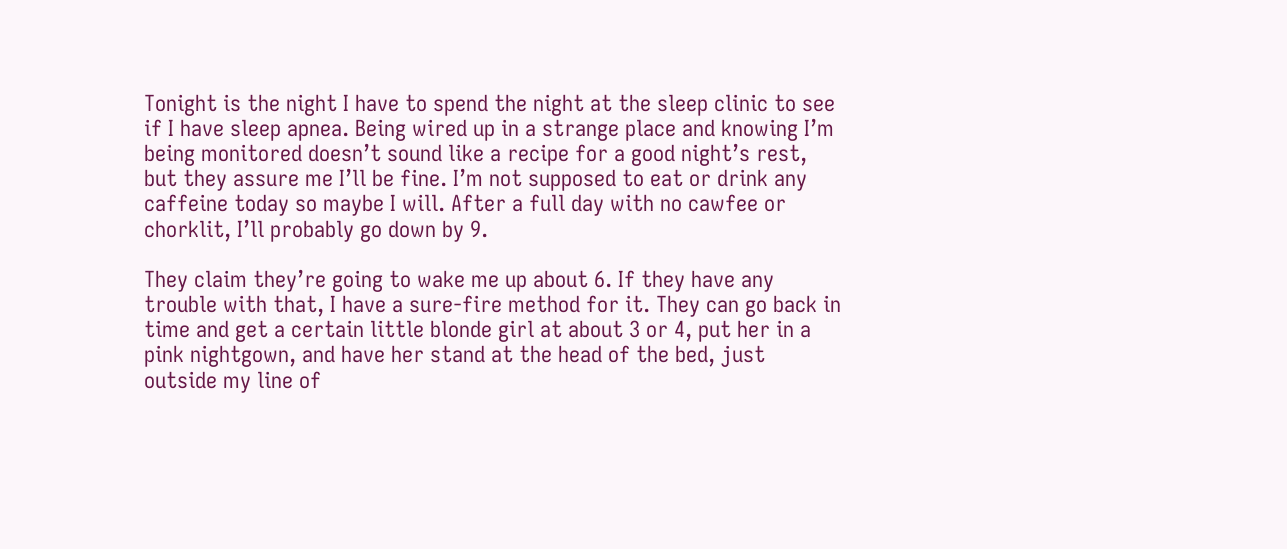Tonight is the night I have to spend the night at the sleep clinic to see if I have sleep apnea. Being wired up in a strange place and knowing I’m being monitored doesn’t sound like a recipe for a good night’s rest, but they assure me I’ll be fine. I’m not supposed to eat or drink any caffeine today so maybe I will. After a full day with no cawfee or chorklit, I’ll probably go down by 9.

They claim they’re going to wake me up about 6. If they have any trouble with that, I have a sure-fire method for it. They can go back in time and get a certain little blonde girl at about 3 or 4, put her in a pink nightgown, and have her stand at the head of the bed, just outside my line of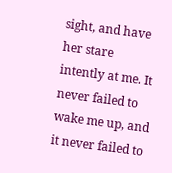sight, and have her stare intently at me. It never failed to wake me up, and it never failed to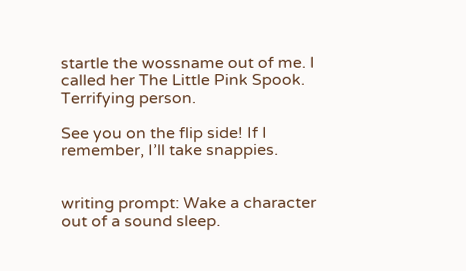startle the wossname out of me. I called her The Little Pink Spook. Terrifying person.

See you on the flip side! If I remember, I’ll take snappies.


writing prompt: Wake a character out of a sound sleep.